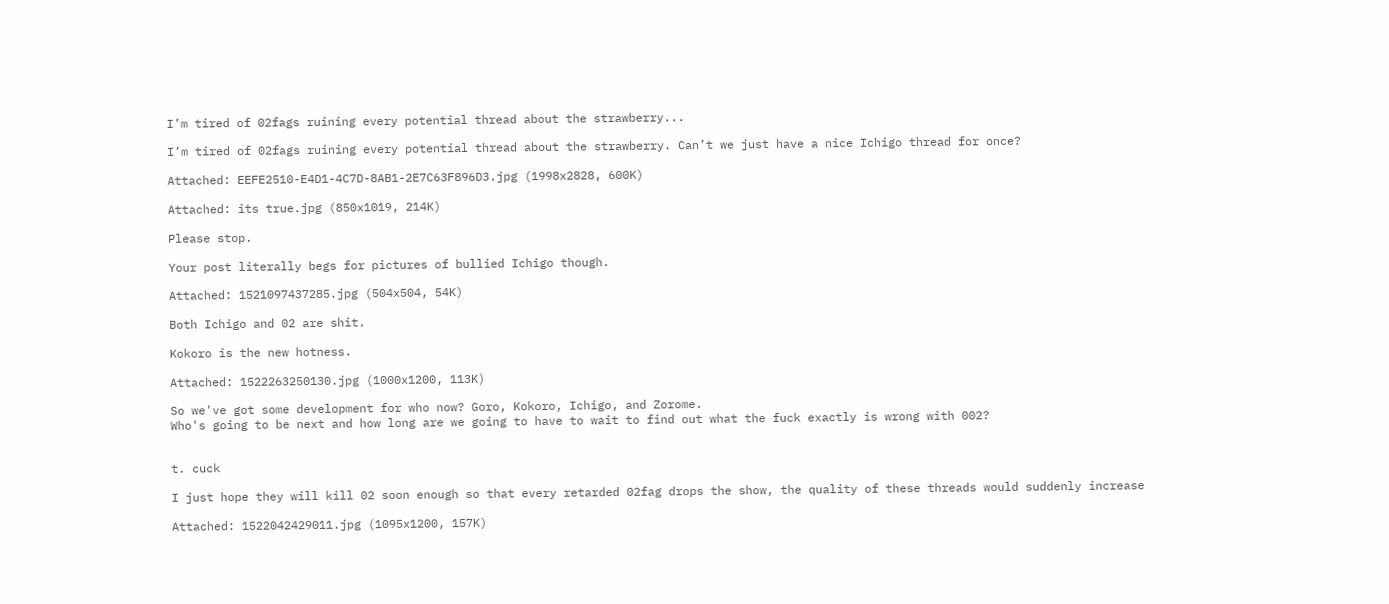I’m tired of 02fags ruining every potential thread about the strawberry...

I’m tired of 02fags ruining every potential thread about the strawberry. Can’t we just have a nice Ichigo thread for once?

Attached: EEFE2510-E4D1-4C7D-8AB1-2E7C63F896D3.jpg (1998x2828, 600K)

Attached: its true.jpg (850x1019, 214K)

Please stop.

Your post literally begs for pictures of bullied Ichigo though.

Attached: 1521097437285.jpg (504x504, 54K)

Both Ichigo and 02 are shit.

Kokoro is the new hotness.

Attached: 1522263250130.jpg (1000x1200, 113K)

So we've got some development for who now? Goro, Kokoro, Ichigo, and Zorome.
Who's going to be next and how long are we going to have to wait to find out what the fuck exactly is wrong with 002?


t. cuck

I just hope they will kill 02 soon enough so that every retarded 02fag drops the show, the quality of these threads would suddenly increase

Attached: 1522042429011.jpg (1095x1200, 157K)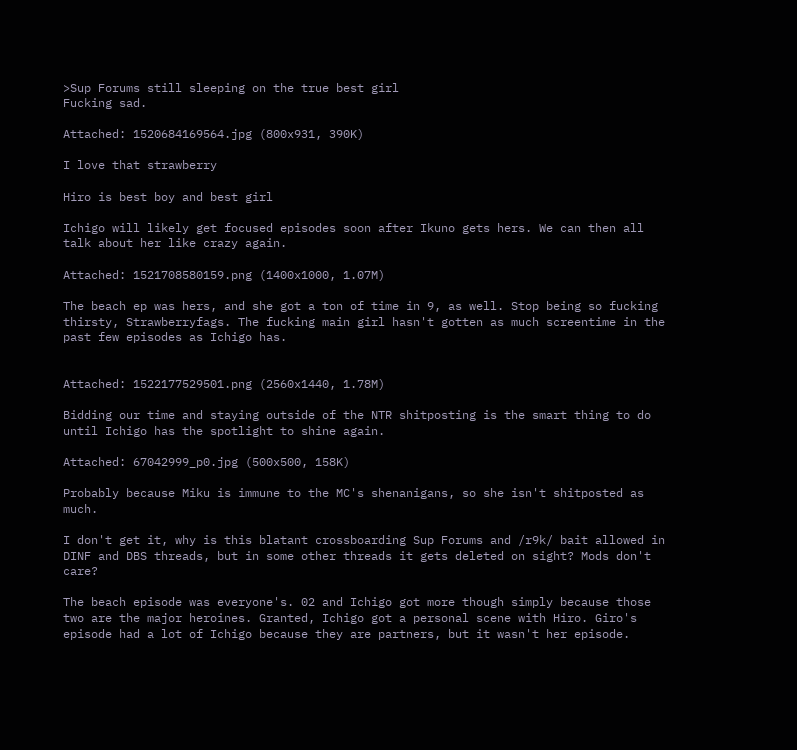>Sup Forums still sleeping on the true best girl
Fucking sad.

Attached: 1520684169564.jpg (800x931, 390K)

I love that strawberry

Hiro is best boy and best girl

Ichigo will likely get focused episodes soon after Ikuno gets hers. We can then all talk about her like crazy again.

Attached: 1521708580159.png (1400x1000, 1.07M)

The beach ep was hers, and she got a ton of time in 9, as well. Stop being so fucking thirsty, Strawberryfags. The fucking main girl hasn't gotten as much screentime in the past few episodes as Ichigo has.


Attached: 1522177529501.png (2560x1440, 1.78M)

Bidding our time and staying outside of the NTR shitposting is the smart thing to do until Ichigo has the spotlight to shine again.

Attached: 67042999_p0.jpg (500x500, 158K)

Probably because Miku is immune to the MC's shenanigans, so she isn't shitposted as much.

I don't get it, why is this blatant crossboarding Sup Forums and /r9k/ bait allowed in DINF and DBS threads, but in some other threads it gets deleted on sight? Mods don't care?

The beach episode was everyone's. 02 and Ichigo got more though simply because those two are the major heroines. Granted, Ichigo got a personal scene with Hiro. Giro's episode had a lot of Ichigo because they are partners, but it wasn't her episode.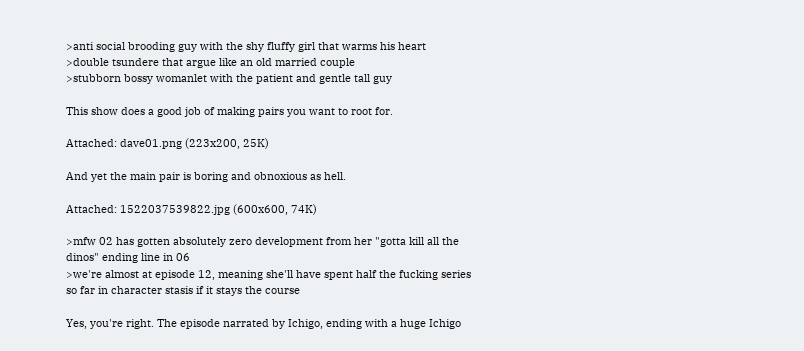>anti social brooding guy with the shy fluffy girl that warms his heart
>double tsundere that argue like an old married couple
>stubborn bossy womanlet with the patient and gentle tall guy

This show does a good job of making pairs you want to root for.

Attached: dave01.png (223x200, 25K)

And yet the main pair is boring and obnoxious as hell.

Attached: 1522037539822.jpg (600x600, 74K)

>mfw 02 has gotten absolutely zero development from her "gotta kill all the dinos" ending line in 06
>we're almost at episode 12, meaning she'll have spent half the fucking series so far in character stasis if it stays the course

Yes, you're right. The episode narrated by Ichigo, ending with a huge Ichigo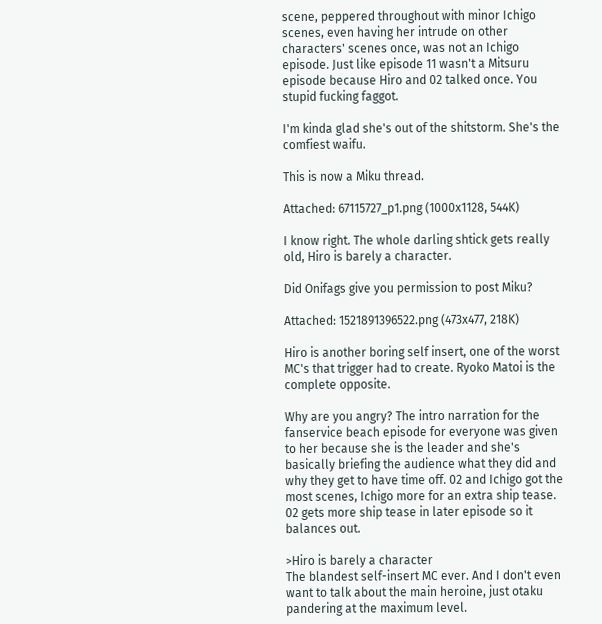scene, peppered throughout with minor Ichigo scenes, even having her intrude on other characters' scenes once, was not an Ichigo episode. Just like episode 11 wasn't a Mitsuru episode because Hiro and 02 talked once. You stupid fucking faggot.

I'm kinda glad she's out of the shitstorm. She's the comfiest waifu.

This is now a Miku thread.

Attached: 67115727_p1.png (1000x1128, 544K)

I know right. The whole darling shtick gets really old, Hiro is barely a character.

Did Onifags give you permission to post Miku?

Attached: 1521891396522.png (473x477, 218K)

Hiro is another boring self insert, one of the worst MC's that trigger had to create. Ryoko Matoi is the complete opposite.

Why are you angry? The intro narration for the fanservice beach episode for everyone was given to her because she is the leader and she's basically briefing the audience what they did and why they get to have time off. 02 and Ichigo got the most scenes, Ichigo more for an extra ship tease. 02 gets more ship tease in later episode so it balances out.

>Hiro is barely a character
The blandest self-insert MC ever. And I don't even want to talk about the main heroine, just otaku pandering at the maximum level.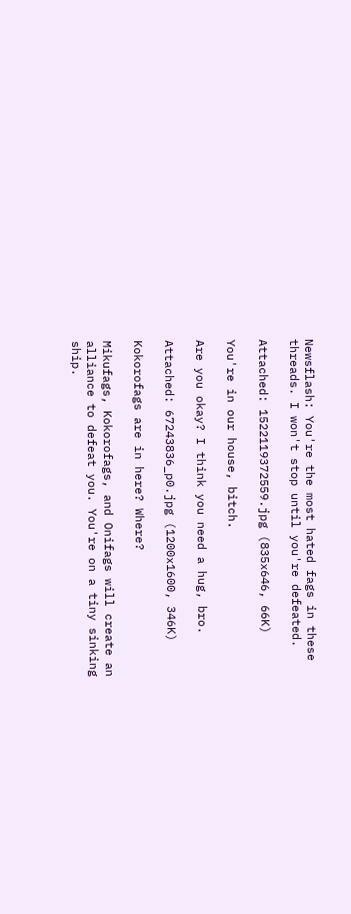Newsflash: You're the most hated fags in these threads. I won't stop until you're defeated.

Attached: 1522119372559.jpg (835x646, 66K)

You're in our house, bitch.

Are you okay? I think you need a hug, bro.

Attached: 67243836_p0.jpg (1200x1600, 346K)

Kokorofags are in here? Where?

Mikufags, Kokorofags, and Onifags will create an alliance to defeat you. You're on a tiny sinking ship.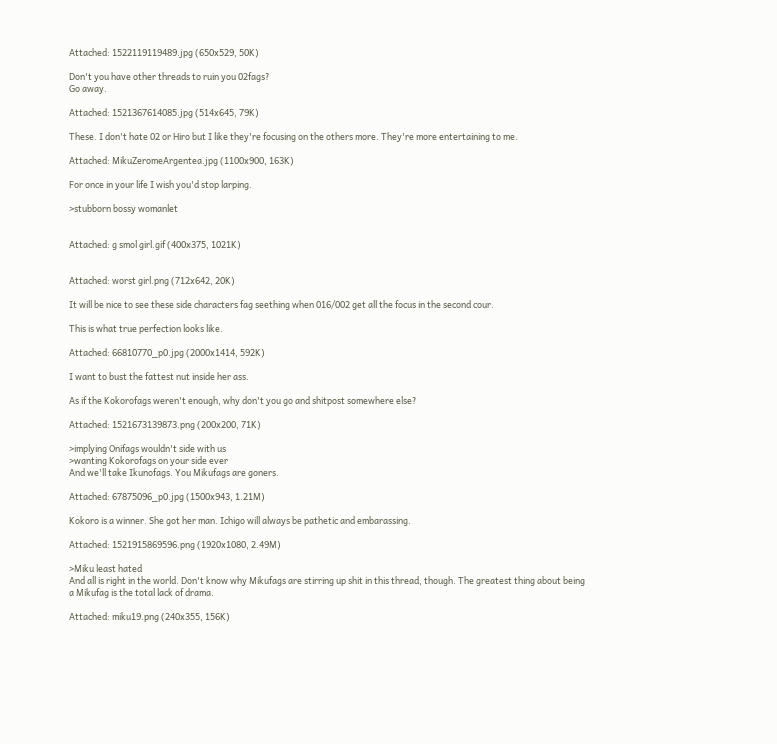Attached: 1522119119489.jpg (650x529, 50K)

Don't you have other threads to ruin you 02fags?
Go away.

Attached: 1521367614085.jpg (514x645, 79K)

These. I don't hate 02 or Hiro but I like they're focusing on the others more. They're more entertaining to me.

Attached: MikuZeromeArgentea.jpg (1100x900, 163K)

For once in your life I wish you'd stop larping.

>stubborn bossy womanlet


Attached: g smol girl.gif (400x375, 1021K)


Attached: worst girl.png (712x642, 20K)

It will be nice to see these side characters fag seething when 016/002 get all the focus in the second cour.

This is what true perfection looks like.

Attached: 66810770_p0.jpg (2000x1414, 592K)

I want to bust the fattest nut inside her ass.

As if the Kokorofags weren't enough, why don't you go and shitpost somewhere else?

Attached: 1521673139873.png (200x200, 71K)

>implying Onifags wouldn't side with us
>wanting Kokorofags on your side ever
And we'll take Ikunofags. You Mikufags are goners.

Attached: 67875096_p0.jpg (1500x943, 1.21M)

Kokoro is a winner. She got her man. Ichigo will always be pathetic and embarassing.

Attached: 1521915869596.png (1920x1080, 2.49M)

>Miku least hated
And all is right in the world. Don't know why Mikufags are stirring up shit in this thread, though. The greatest thing about being a Mikufag is the total lack of drama.

Attached: miku19.png (240x355, 156K)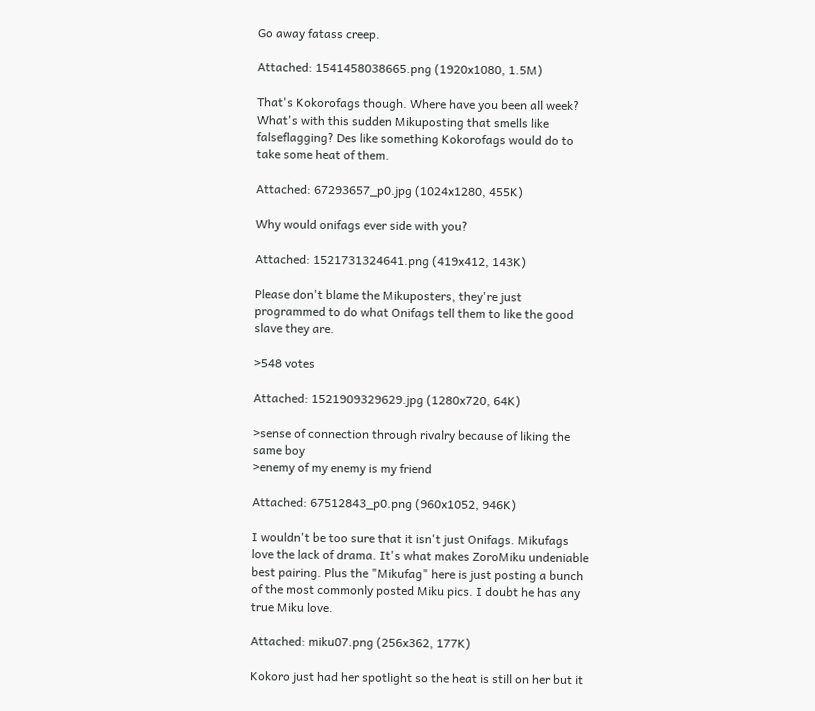Go away fatass creep.

Attached: 1541458038665.png (1920x1080, 1.5M)

That's Kokorofags though. Where have you been all week? What's with this sudden Mikuposting that smells like falseflagging? Des like something Kokorofags would do to take some heat of them.

Attached: 67293657_p0.jpg (1024x1280, 455K)

Why would onifags ever side with you?

Attached: 1521731324641.png (419x412, 143K)

Please don't blame the Mikuposters, they're just programmed to do what Onifags tell them to like the good slave they are.

>548 votes

Attached: 1521909329629.jpg (1280x720, 64K)

>sense of connection through rivalry because of liking the same boy
>enemy of my enemy is my friend

Attached: 67512843_p0.png (960x1052, 946K)

I wouldn't be too sure that it isn't just Onifags. Mikufags love the lack of drama. It's what makes ZoroMiku undeniable best pairing. Plus the "Mikufag" here is just posting a bunch of the most commonly posted Miku pics. I doubt he has any true Miku love.

Attached: miku07.png (256x362, 177K)

Kokoro just had her spotlight so the heat is still on her but it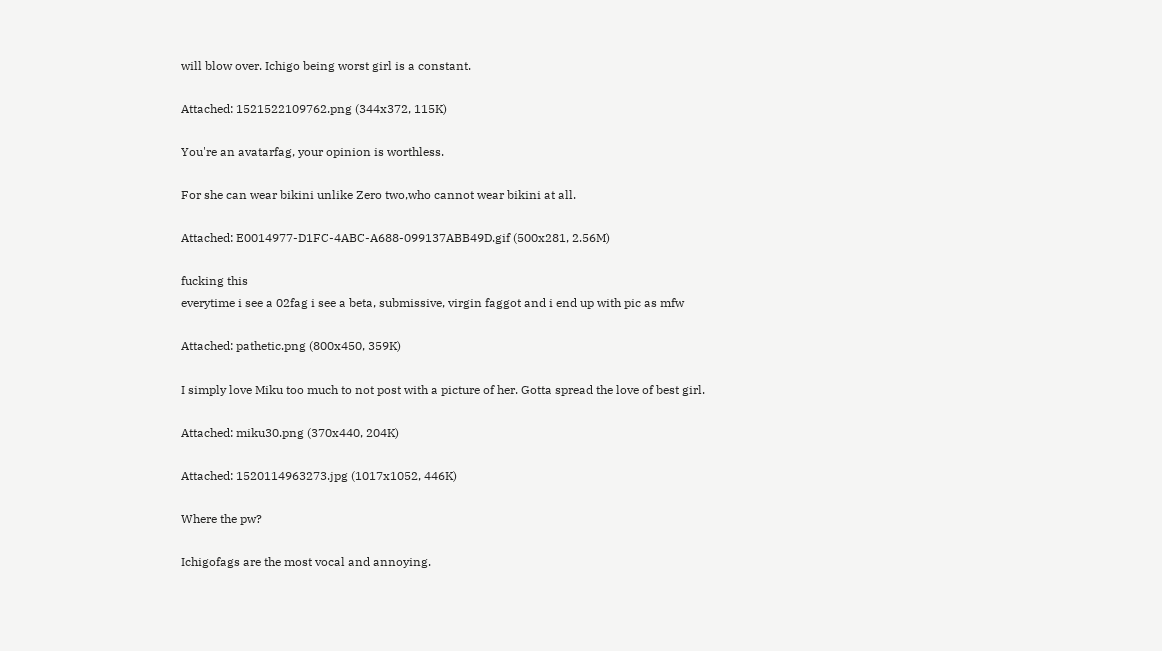will blow over. Ichigo being worst girl is a constant.

Attached: 1521522109762.png (344x372, 115K)

You're an avatarfag, your opinion is worthless.

For she can wear bikini unlike Zero two,who cannot wear bikini at all.

Attached: E0014977-D1FC-4ABC-A688-099137ABB49D.gif (500x281, 2.56M)

fucking this
everytime i see a 02fag i see a beta, submissive, virgin faggot and i end up with pic as mfw

Attached: pathetic.png (800x450, 359K)

I simply love Miku too much to not post with a picture of her. Gotta spread the love of best girl.

Attached: miku30.png (370x440, 204K)

Attached: 1520114963273.jpg (1017x1052, 446K)

Where the pw?

Ichigofags are the most vocal and annoying.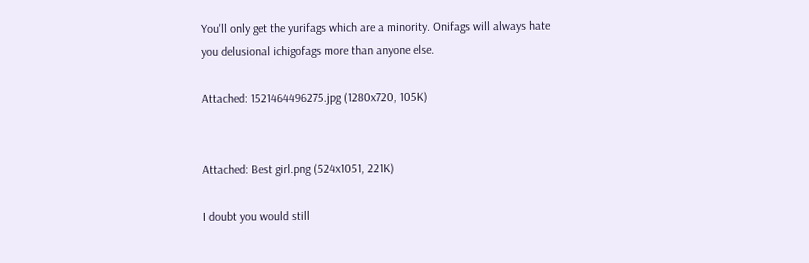You'll only get the yurifags which are a minority. Onifags will always hate you delusional ichigofags more than anyone else.

Attached: 1521464496275.jpg (1280x720, 105K)


Attached: Best girl.png (524x1051, 221K)

I doubt you would still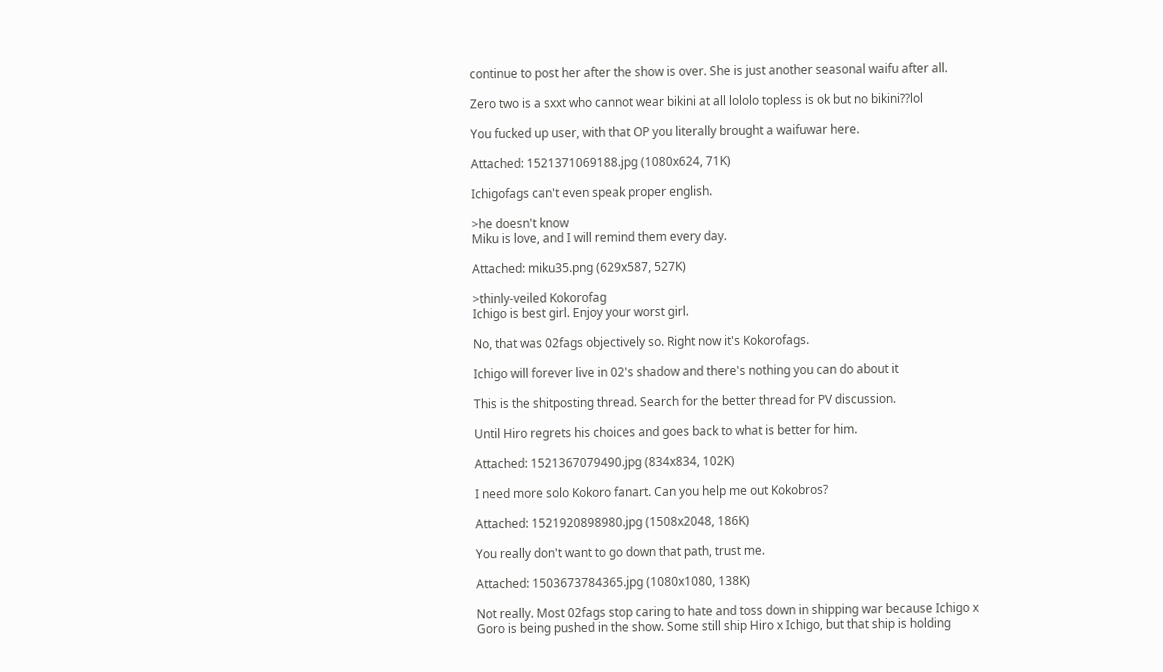continue to post her after the show is over. She is just another seasonal waifu after all.

Zero two is a sxxt who cannot wear bikini at all lololo topless is ok but no bikini??lol

You fucked up user, with that OP you literally brought a waifuwar here.

Attached: 1521371069188.jpg (1080x624, 71K)

Ichigofags can't even speak proper english.

>he doesn't know
Miku is love, and I will remind them every day.

Attached: miku35.png (629x587, 527K)

>thinly-veiled Kokorofag
Ichigo is best girl. Enjoy your worst girl.

No, that was 02fags objectively so. Right now it's Kokorofags.

Ichigo will forever live in 02's shadow and there's nothing you can do about it

This is the shitposting thread. Search for the better thread for PV discussion.

Until Hiro regrets his choices and goes back to what is better for him.

Attached: 1521367079490.jpg (834x834, 102K)

I need more solo Kokoro fanart. Can you help me out Kokobros?

Attached: 1521920898980.jpg (1508x2048, 186K)

You really don't want to go down that path, trust me.

Attached: 1503673784365.jpg (1080x1080, 138K)

Not really. Most 02fags stop caring to hate and toss down in shipping war because Ichigo x Goro is being pushed in the show. Some still ship Hiro x Ichigo, but that ship is holding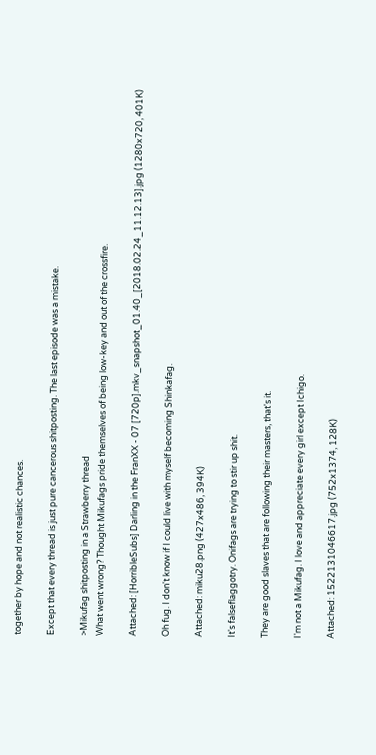together by hope and not realistic chances.

Except that every thread is just pure cancerous shitposting. The last episode was a mistake.

>Mikufag shitposting in a Strawberry thread
What went wrong? Thought Mikufags pride themselves of being low-key and out of the crossfire.

Attached: [HorribleSubs] Darling in the FranXX - 07 [720p].mkv_snapshot_01.40_[2018.02.24_11.12.13].jpg (1280x720, 401K)

Oh fug. I don't know if I could live with myself becoming Shinkafag.

Attached: miku28.png (427x486, 394K)

It's falseflaggotry. Onifags are trying to stir up shit.

They are good slaves that are following their masters, that's it.

I'm not a Mikufag. I love and appreciate every girl except Ichigo.

Attached: 1522131046617.jpg (752x1374, 128K)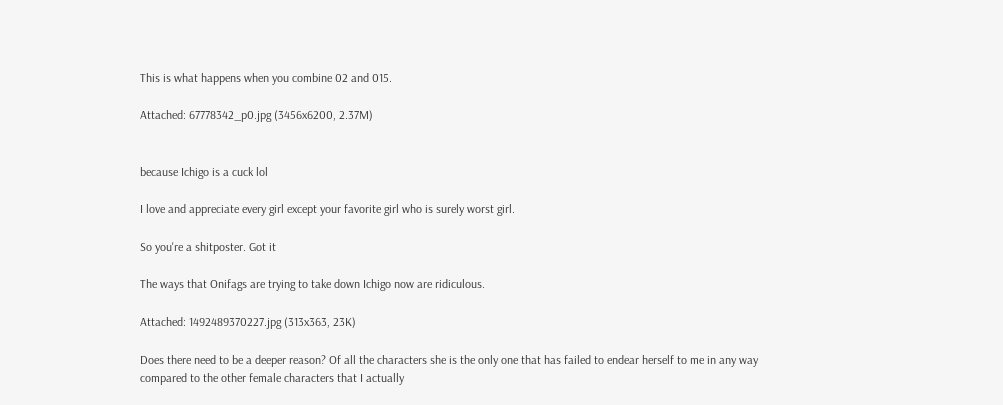This is what happens when you combine 02 and 015.

Attached: 67778342_p0.jpg (3456x6200, 2.37M)


because Ichigo is a cuck lol

I love and appreciate every girl except your favorite girl who is surely worst girl.

So you're a shitposter. Got it

The ways that Onifags are trying to take down Ichigo now are ridiculous.

Attached: 1492489370227.jpg (313x363, 23K)

Does there need to be a deeper reason? Of all the characters she is the only one that has failed to endear herself to me in any way compared to the other female characters that I actually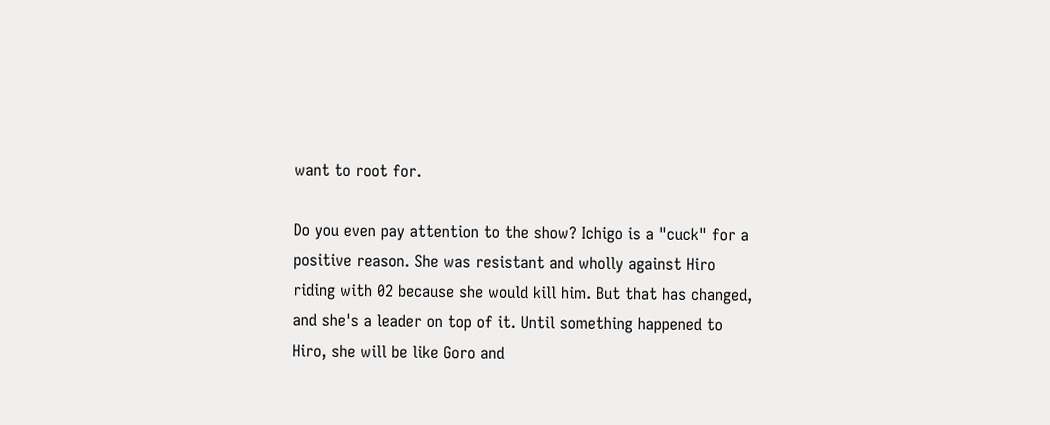want to root for.

Do you even pay attention to the show? Ichigo is a "cuck" for a positive reason. She was resistant and wholly against Hiro riding with 02 because she would kill him. But that has changed, and she's a leader on top of it. Until something happened to Hiro, she will be like Goro and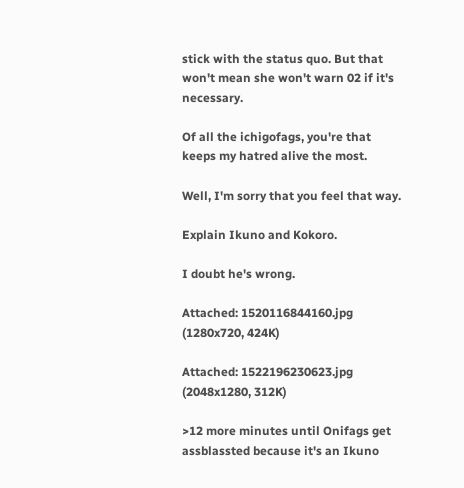stick with the status quo. But that won't mean she won't warn 02 if it's necessary.

Of all the ichigofags, you're that keeps my hatred alive the most.

Well, I'm sorry that you feel that way.

Explain Ikuno and Kokoro.

I doubt he's wrong.

Attached: 1520116844160.jpg (1280x720, 424K)

Attached: 1522196230623.jpg (2048x1280, 312K)

>12 more minutes until Onifags get assblassted because it's an Ikuno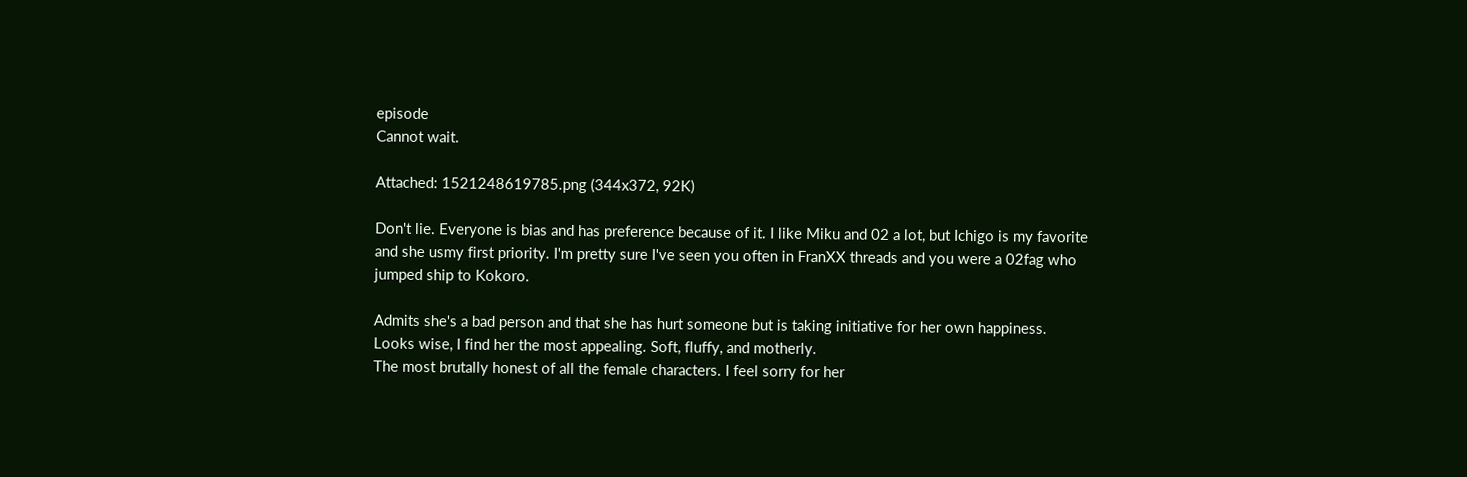episode
Cannot wait.

Attached: 1521248619785.png (344x372, 92K)

Don't lie. Everyone is bias and has preference because of it. I like Miku and 02 a lot, but Ichigo is my favorite and she usmy first priority. I'm pretty sure I've seen you often in FranXX threads and you were a 02fag who jumped ship to Kokoro.

Admits she's a bad person and that she has hurt someone but is taking initiative for her own happiness. Looks wise, I find her the most appealing. Soft, fluffy, and motherly.
The most brutally honest of all the female characters. I feel sorry for her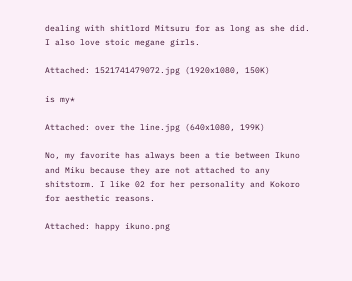dealing with shitlord Mitsuru for as long as she did. I also love stoic megane girls.

Attached: 1521741479072.jpg (1920x1080, 150K)

is my*

Attached: over the line.jpg (640x1080, 199K)

No, my favorite has always been a tie between Ikuno and Miku because they are not attached to any shitstorm. I like 02 for her personality and Kokoro for aesthetic reasons.

Attached: happy ikuno.png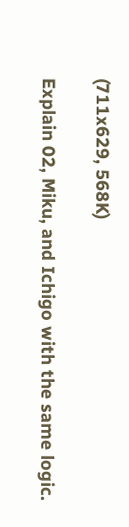(711x629, 568K)

Explain 02, Miku, and Ichigo with the same logic.